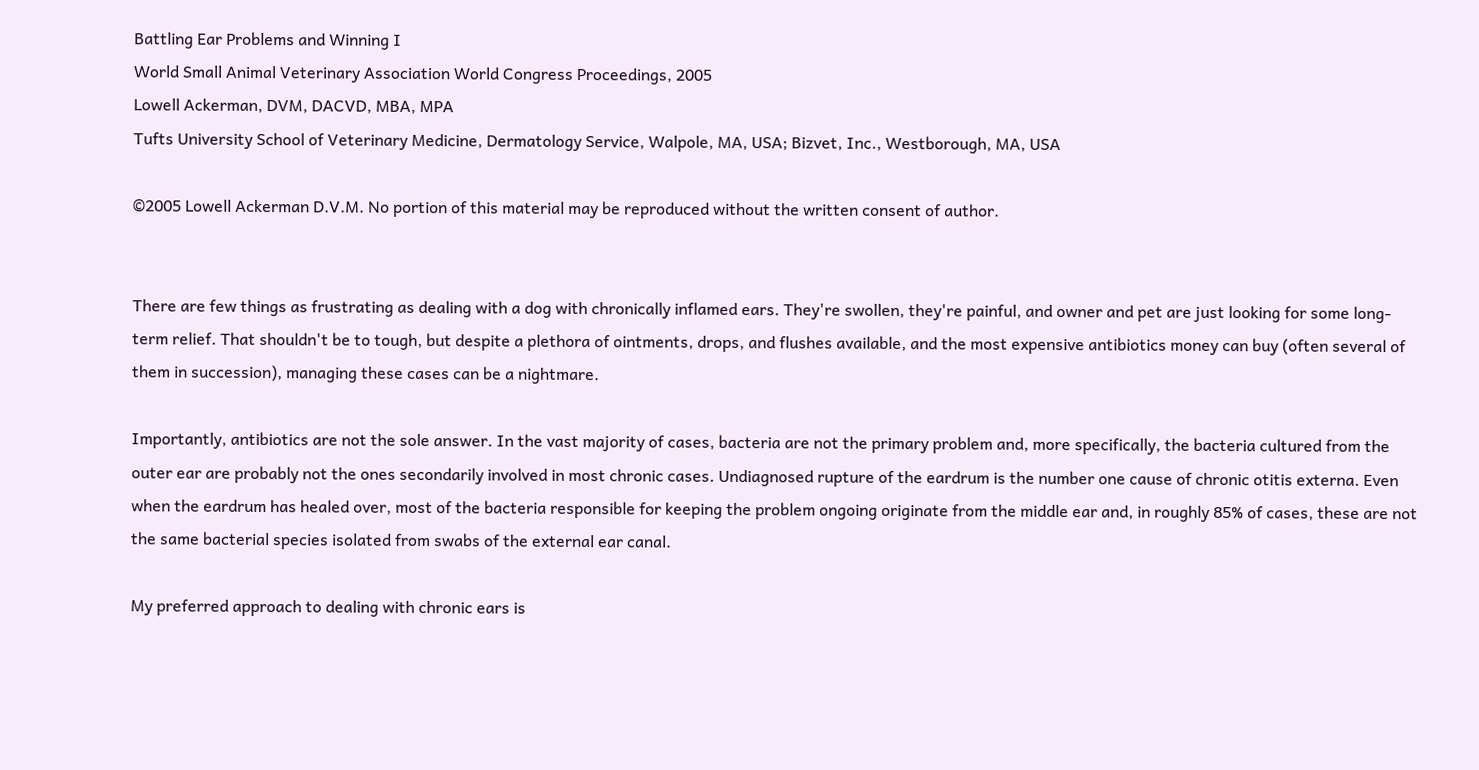Battling Ear Problems and Winning I
World Small Animal Veterinary Association World Congress Proceedings, 2005
Lowell Ackerman, DVM, DACVD, MBA, MPA
Tufts University School of Veterinary Medicine, Dermatology Service, Walpole, MA, USA; Bizvet, Inc., Westborough, MA, USA

©2005 Lowell Ackerman D.V.M. No portion of this material may be reproduced without the written consent of author.


There are few things as frustrating as dealing with a dog with chronically inflamed ears. They're swollen, they're painful, and owner and pet are just looking for some long-term relief. That shouldn't be to tough, but despite a plethora of ointments, drops, and flushes available, and the most expensive antibiotics money can buy (often several of them in succession), managing these cases can be a nightmare.

Importantly, antibiotics are not the sole answer. In the vast majority of cases, bacteria are not the primary problem and, more specifically, the bacteria cultured from the outer ear are probably not the ones secondarily involved in most chronic cases. Undiagnosed rupture of the eardrum is the number one cause of chronic otitis externa. Even when the eardrum has healed over, most of the bacteria responsible for keeping the problem ongoing originate from the middle ear and, in roughly 85% of cases, these are not the same bacterial species isolated from swabs of the external ear canal.

My preferred approach to dealing with chronic ears is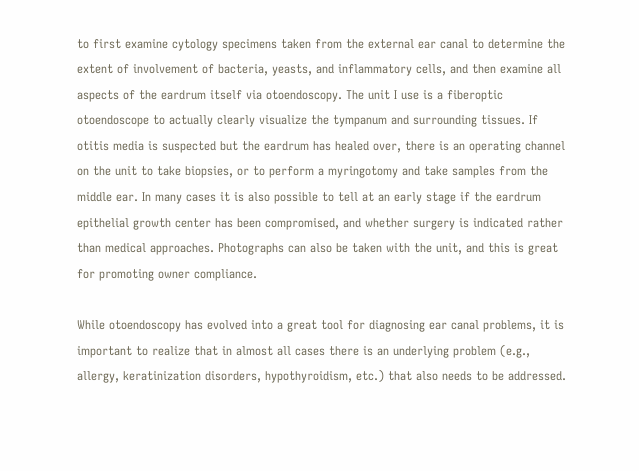to first examine cytology specimens taken from the external ear canal to determine the extent of involvement of bacteria, yeasts, and inflammatory cells, and then examine all aspects of the eardrum itself via otoendoscopy. The unit I use is a fiberoptic otoendoscope to actually clearly visualize the tympanum and surrounding tissues. If otitis media is suspected but the eardrum has healed over, there is an operating channel on the unit to take biopsies, or to perform a myringotomy and take samples from the middle ear. In many cases it is also possible to tell at an early stage if the eardrum epithelial growth center has been compromised, and whether surgery is indicated rather than medical approaches. Photographs can also be taken with the unit, and this is great for promoting owner compliance.

While otoendoscopy has evolved into a great tool for diagnosing ear canal problems, it is important to realize that in almost all cases there is an underlying problem (e.g., allergy, keratinization disorders, hypothyroidism, etc.) that also needs to be addressed.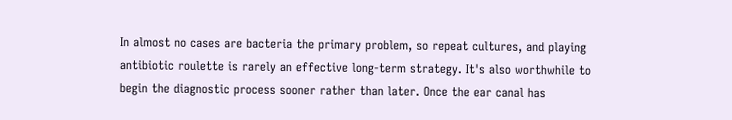In almost no cases are bacteria the primary problem, so repeat cultures, and playing antibiotic roulette is rarely an effective long-term strategy. It's also worthwhile to begin the diagnostic process sooner rather than later. Once the ear canal has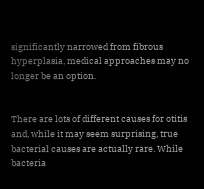significantly narrowed from fibrous hyperplasia, medical approaches may no longer be an option.


There are lots of different causes for otitis and, while it may seem surprising, true bacterial causes are actually rare. While bacteria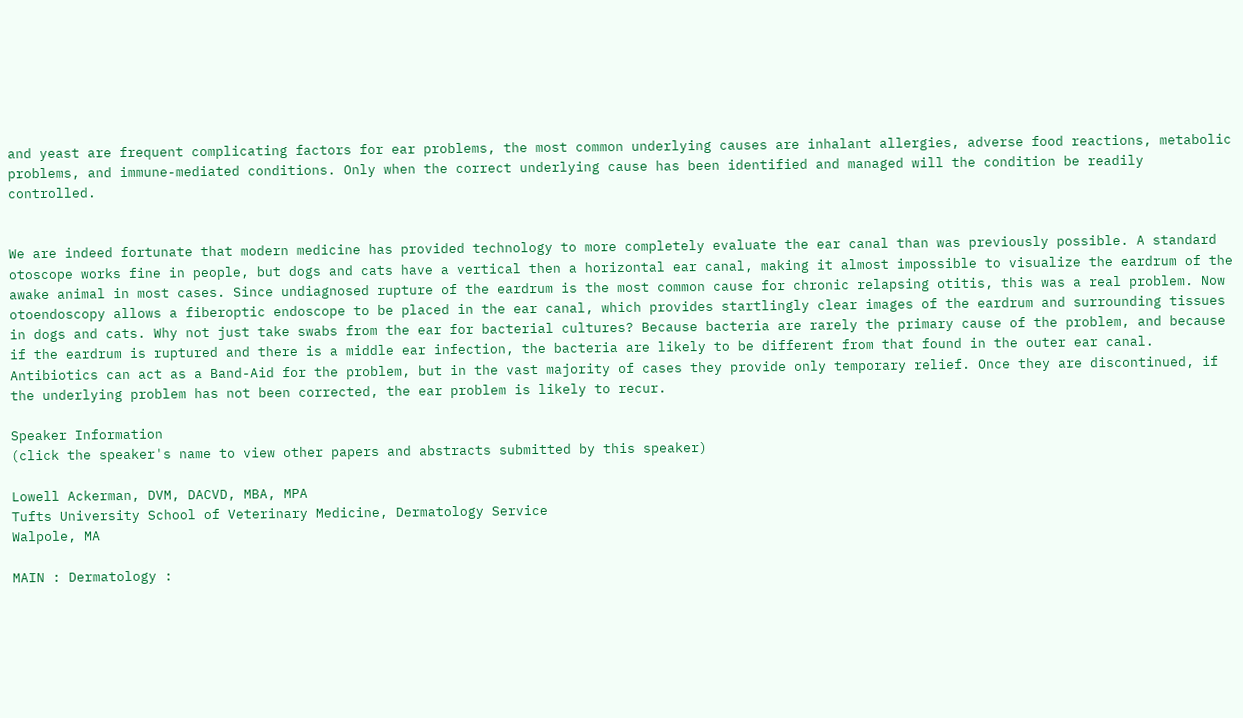and yeast are frequent complicating factors for ear problems, the most common underlying causes are inhalant allergies, adverse food reactions, metabolic problems, and immune-mediated conditions. Only when the correct underlying cause has been identified and managed will the condition be readily controlled.


We are indeed fortunate that modern medicine has provided technology to more completely evaluate the ear canal than was previously possible. A standard otoscope works fine in people, but dogs and cats have a vertical then a horizontal ear canal, making it almost impossible to visualize the eardrum of the awake animal in most cases. Since undiagnosed rupture of the eardrum is the most common cause for chronic relapsing otitis, this was a real problem. Now otoendoscopy allows a fiberoptic endoscope to be placed in the ear canal, which provides startlingly clear images of the eardrum and surrounding tissues in dogs and cats. Why not just take swabs from the ear for bacterial cultures? Because bacteria are rarely the primary cause of the problem, and because if the eardrum is ruptured and there is a middle ear infection, the bacteria are likely to be different from that found in the outer ear canal. Antibiotics can act as a Band-Aid for the problem, but in the vast majority of cases they provide only temporary relief. Once they are discontinued, if the underlying problem has not been corrected, the ear problem is likely to recur.

Speaker Information
(click the speaker's name to view other papers and abstracts submitted by this speaker)

Lowell Ackerman, DVM, DACVD, MBA, MPA
Tufts University School of Veterinary Medicine, Dermatology Service
Walpole, MA

MAIN : Dermatology :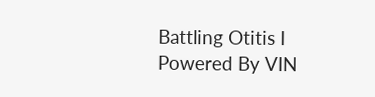Battling Otitis I
Powered By VIN